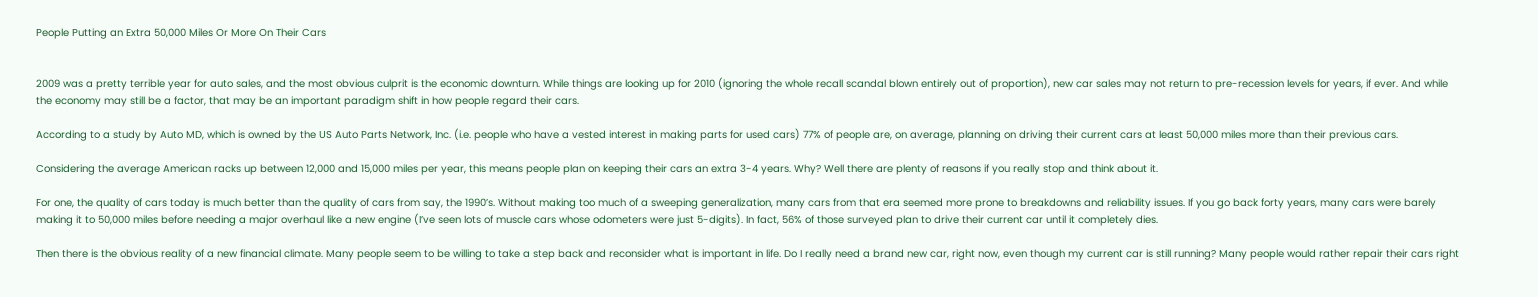People Putting an Extra 50,000 Miles Or More On Their Cars


2009 was a pretty terrible year for auto sales, and the most obvious culprit is the economic downturn. While things are looking up for 2010 (ignoring the whole recall scandal blown entirely out of proportion), new car sales may not return to pre-recession levels for years, if ever. And while the economy may still be a factor, that may be an important paradigm shift in how people regard their cars.

According to a study by Auto MD, which is owned by the US Auto Parts Network, Inc. (i.e. people who have a vested interest in making parts for used cars) 77% of people are, on average, planning on driving their current cars at least 50,000 miles more than their previous cars.

Considering the average American racks up between 12,000 and 15,000 miles per year, this means people plan on keeping their cars an extra 3-4 years. Why? Well there are plenty of reasons if you really stop and think about it.

For one, the quality of cars today is much better than the quality of cars from say, the 1990’s. Without making too much of a sweeping generalization, many cars from that era seemed more prone to breakdowns and reliability issues. If you go back forty years, many cars were barely making it to 50,000 miles before needing a major overhaul like a new engine (I’ve seen lots of muscle cars whose odometers were just 5-digits). In fact, 56% of those surveyed plan to drive their current car until it completely dies.

Then there is the obvious reality of a new financial climate. Many people seem to be willing to take a step back and reconsider what is important in life. Do I really need a brand new car, right now, even though my current car is still running? Many people would rather repair their cars right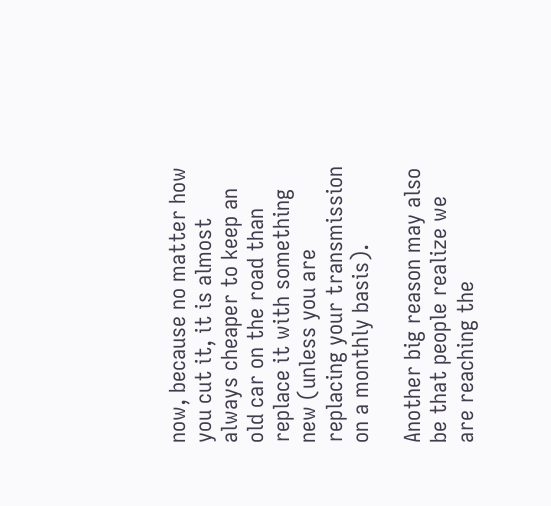now, because no matter how you cut it, it is almost always cheaper to keep an old car on the road than replace it with something new (unless you are replacing your transmission on a monthly basis).

Another big reason may also be that people realize we are reaching the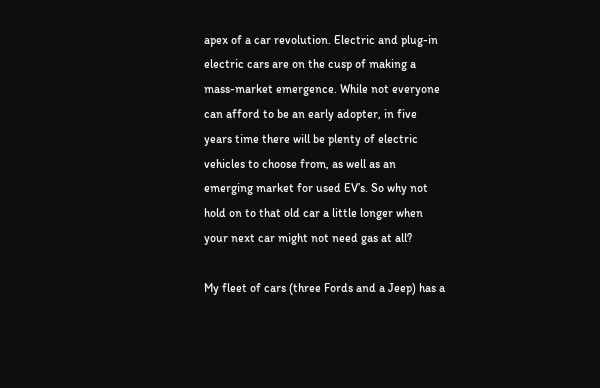apex of a car revolution. Electric and plug-in electric cars are on the cusp of making a mass-market emergence. While not everyone can afford to be an early adopter, in five years time there will be plenty of electric vehicles to choose from, as well as an emerging market for used EV’s. So why not hold on to that old car a little longer when your next car might not need gas at all?

My fleet of cars (three Fords and a Jeep) has a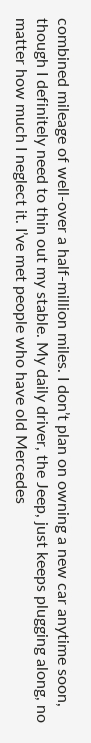combined mileage of well-over a half-million miles. I don’t plan on owning a new car anytime soon, though I definitely need to thin out my stable. My daily driver, the Jeep, just keeps plugging along, no matter how much I neglect it. I’ve met people who have old Mercedes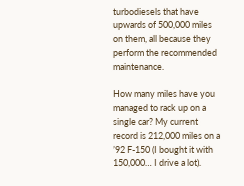turbodiesels that have upwards of 500,000 miles on them, all because they perform the recommended maintenance.

How many miles have you managed to rack up on a single car? My current record is 212,000 miles on a ’92 F-150 (I bought it with 150,000… I drive a lot).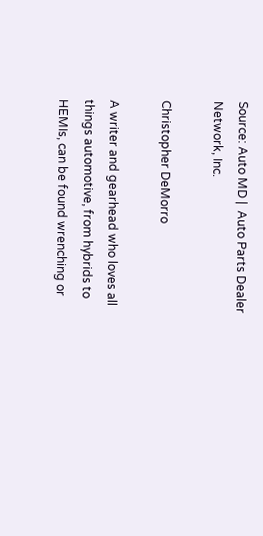Source: Auto MD |  Auto Parts Dealer Network, Inc.

Christopher DeMorro

A writer and gearhead who loves all things automotive, from hybrids to HEMIs, can be found wrenching or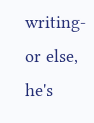writing- or else, he's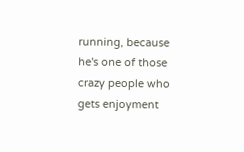running, because he's one of those crazy people who gets enjoyment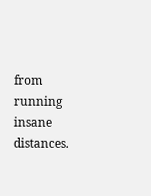from running insane distances.